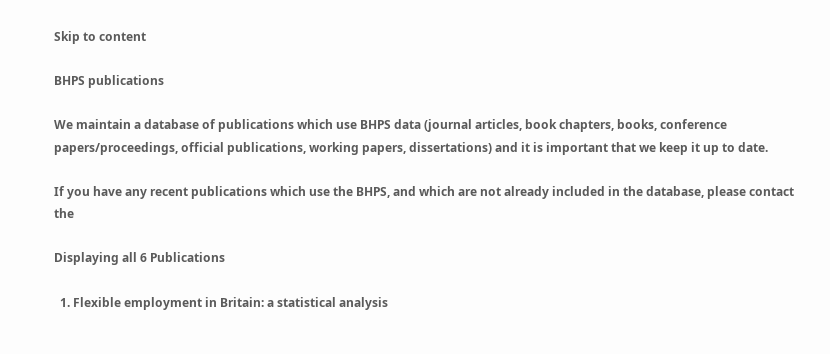Skip to content

BHPS publications

We maintain a database of publications which use BHPS data (journal articles, book chapters, books, conference papers/proceedings, official publications, working papers, dissertations) and it is important that we keep it up to date.

If you have any recent publications which use the BHPS, and which are not already included in the database, please contact the

Displaying all 6 Publications

  1. Flexible employment in Britain: a statistical analysis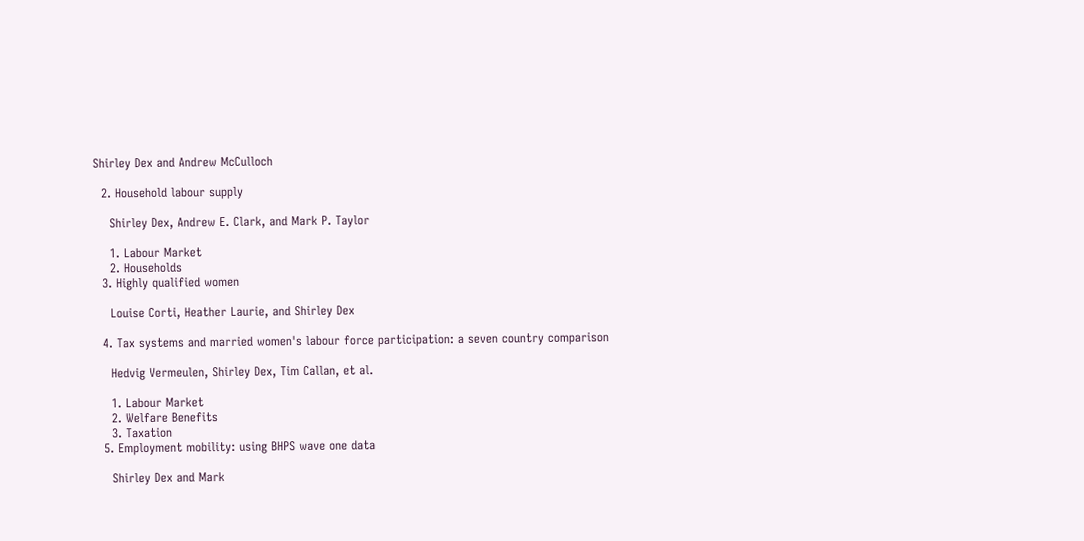Shirley Dex and Andrew McCulloch

  2. Household labour supply

    Shirley Dex, Andrew E. Clark, and Mark P. Taylor

    1. Labour Market
    2. Households
  3. Highly qualified women

    Louise Corti, Heather Laurie, and Shirley Dex

  4. Tax systems and married women's labour force participation: a seven country comparison

    Hedvig Vermeulen, Shirley Dex, Tim Callan, et al.

    1. Labour Market
    2. Welfare Benefits
    3. Taxation
  5. Employment mobility: using BHPS wave one data

    Shirley Dex and Mark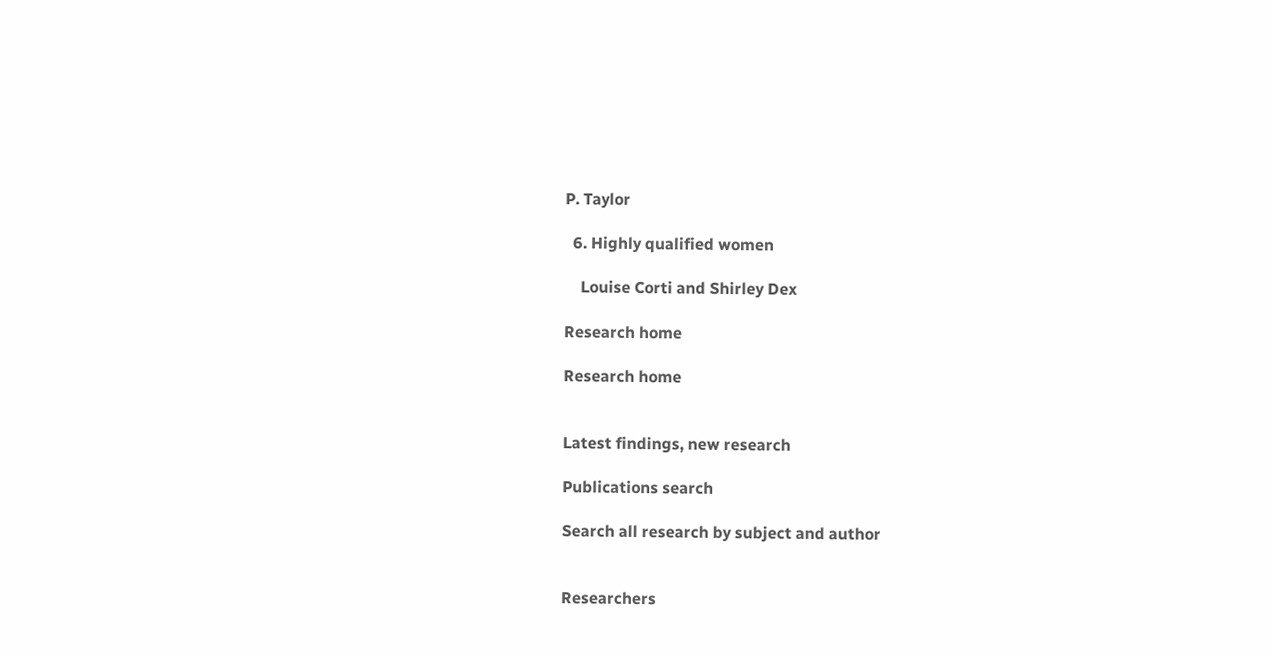P. Taylor

  6. Highly qualified women

    Louise Corti and Shirley Dex

Research home

Research home


Latest findings, new research

Publications search

Search all research by subject and author


Researchers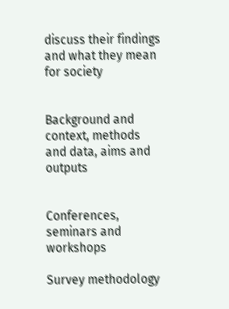discuss their findings and what they mean for society


Background and context, methods and data, aims and outputs


Conferences, seminars and workshops

Survey methodology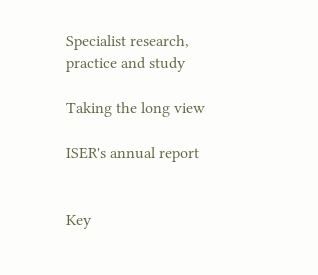Specialist research, practice and study

Taking the long view

ISER's annual report


Key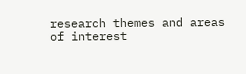research themes and areas of interest